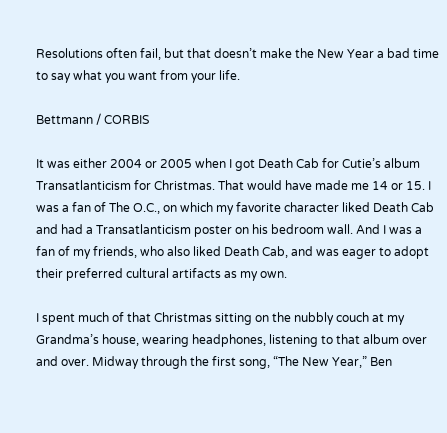Resolutions often fail, but that doesn’t make the New Year a bad time to say what you want from your life.

Bettmann / CORBIS

It was either 2004 or 2005 when I got Death Cab for Cutie’s album Transatlanticism for Christmas. That would have made me 14 or 15. I was a fan of The O.C., on which my favorite character liked Death Cab and had a Transatlanticism poster on his bedroom wall. And I was a fan of my friends, who also liked Death Cab, and was eager to adopt their preferred cultural artifacts as my own.

I spent much of that Christmas sitting on the nubbly couch at my Grandma’s house, wearing headphones, listening to that album over and over. Midway through the first song, “The New Year,” Ben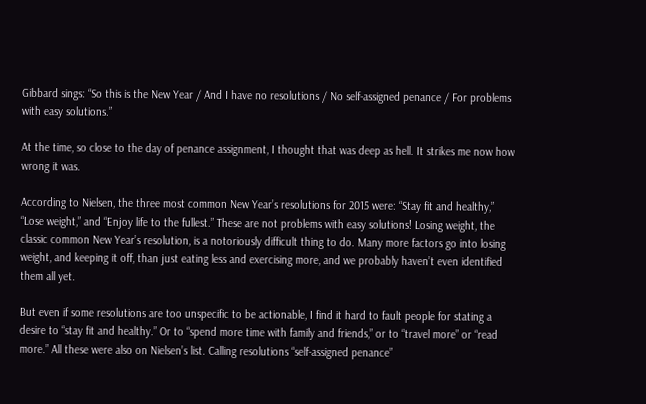Gibbard sings: “So this is the New Year / And I have no resolutions / No self-assigned penance / For problems with easy solutions.”

At the time, so close to the day of penance assignment, I thought that was deep as hell. It strikes me now how wrong it was.

According to Nielsen, the three most common New Year’s resolutions for 2015 were: “Stay fit and healthy,” “Lose weight,” and “Enjoy life to the fullest.” These are not problems with easy solutions! Losing weight, the classic common New Year’s resolution, is a notoriously difficult thing to do. Many more factors go into losing weight, and keeping it off, than just eating less and exercising more, and we probably haven’t even identified them all yet.

But even if some resolutions are too unspecific to be actionable, I find it hard to fault people for stating a desire to “stay fit and healthy.” Or to “spend more time with family and friends,” or to “travel more” or “read more.” All these were also on Nielsen’s list. Calling resolutions “self-assigned penance”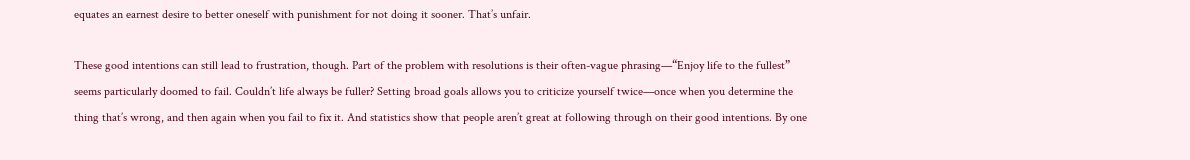equates an earnest desire to better oneself with punishment for not doing it sooner. That’s unfair.

These good intentions can still lead to frustration, though. Part of the problem with resolutions is their often-vague phrasing—“Enjoy life to the fullest” seems particularly doomed to fail. Couldn’t life always be fuller? Setting broad goals allows you to criticize yourself twice—once when you determine the thing that’s wrong, and then again when you fail to fix it. And statistics show that people aren’t great at following through on their good intentions. By one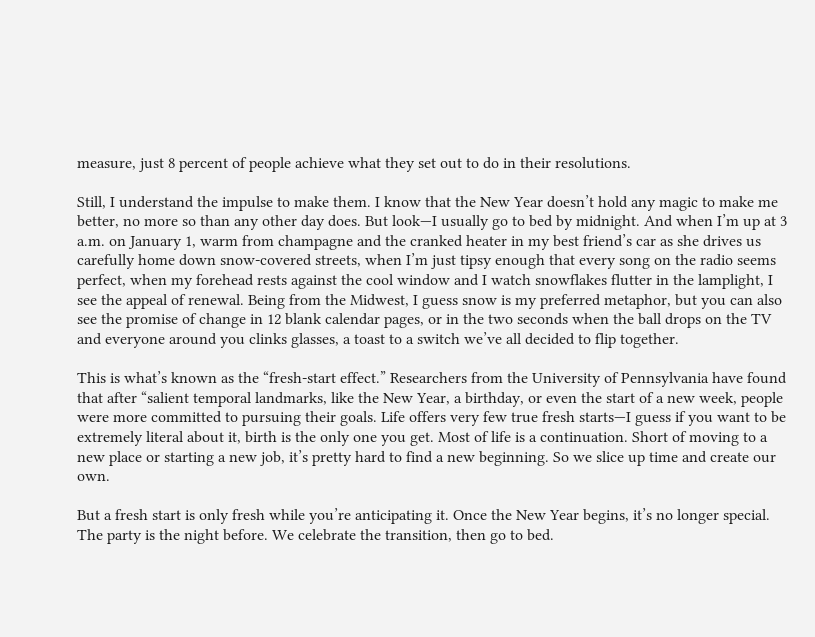measure, just 8 percent of people achieve what they set out to do in their resolutions.

Still, I understand the impulse to make them. I know that the New Year doesn’t hold any magic to make me better, no more so than any other day does. But look—I usually go to bed by midnight. And when I’m up at 3 a.m. on January 1, warm from champagne and the cranked heater in my best friend’s car as she drives us carefully home down snow-covered streets, when I’m just tipsy enough that every song on the radio seems perfect, when my forehead rests against the cool window and I watch snowflakes flutter in the lamplight, I see the appeal of renewal. Being from the Midwest, I guess snow is my preferred metaphor, but you can also see the promise of change in 12 blank calendar pages, or in the two seconds when the ball drops on the TV and everyone around you clinks glasses, a toast to a switch we’ve all decided to flip together.

This is what’s known as the “fresh-start effect.” Researchers from the University of Pennsylvania have found that after “salient temporal landmarks, like the New Year, a birthday, or even the start of a new week, people were more committed to pursuing their goals. Life offers very few true fresh starts—I guess if you want to be extremely literal about it, birth is the only one you get. Most of life is a continuation. Short of moving to a new place or starting a new job, it’s pretty hard to find a new beginning. So we slice up time and create our own.

But a fresh start is only fresh while you’re anticipating it. Once the New Year begins, it’s no longer special. The party is the night before. We celebrate the transition, then go to bed.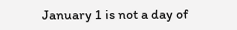January 1 is not a day of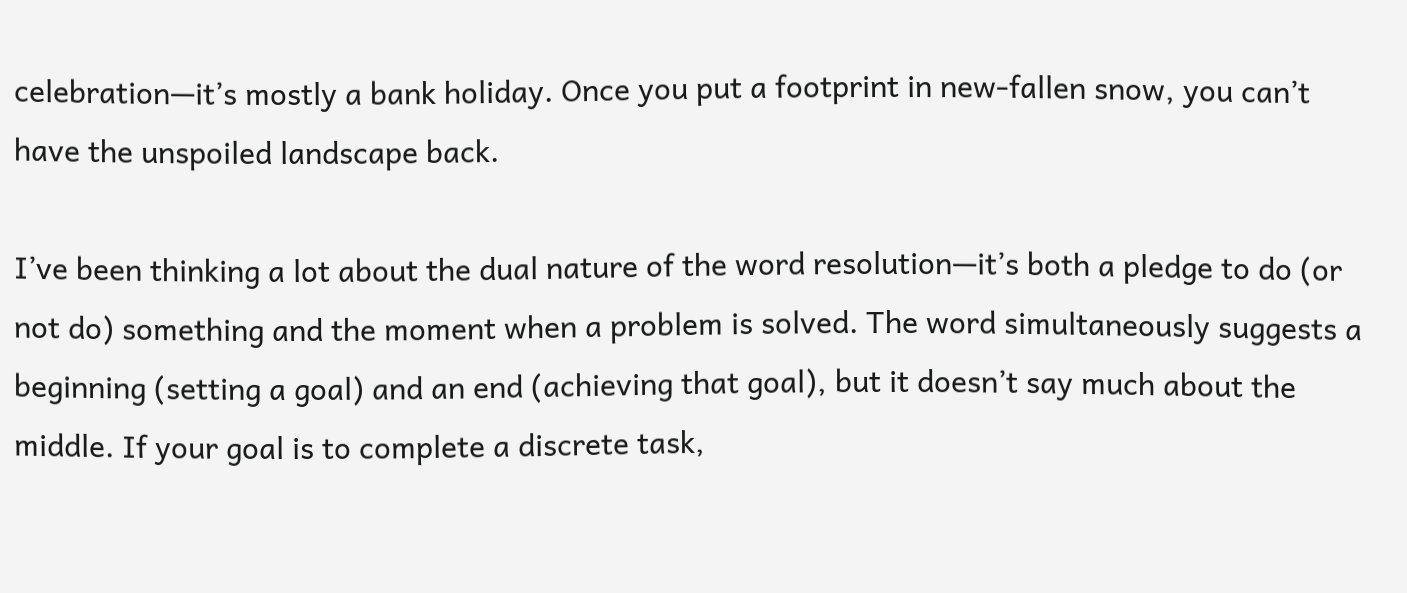celebration—it’s mostly a bank holiday. Once you put a footprint in new-fallen snow, you can’t have the unspoiled landscape back.

I’ve been thinking a lot about the dual nature of the word resolution—it’s both a pledge to do (or not do) something and the moment when a problem is solved. The word simultaneously suggests a beginning (setting a goal) and an end (achieving that goal), but it doesn’t say much about the middle. If your goal is to complete a discrete task,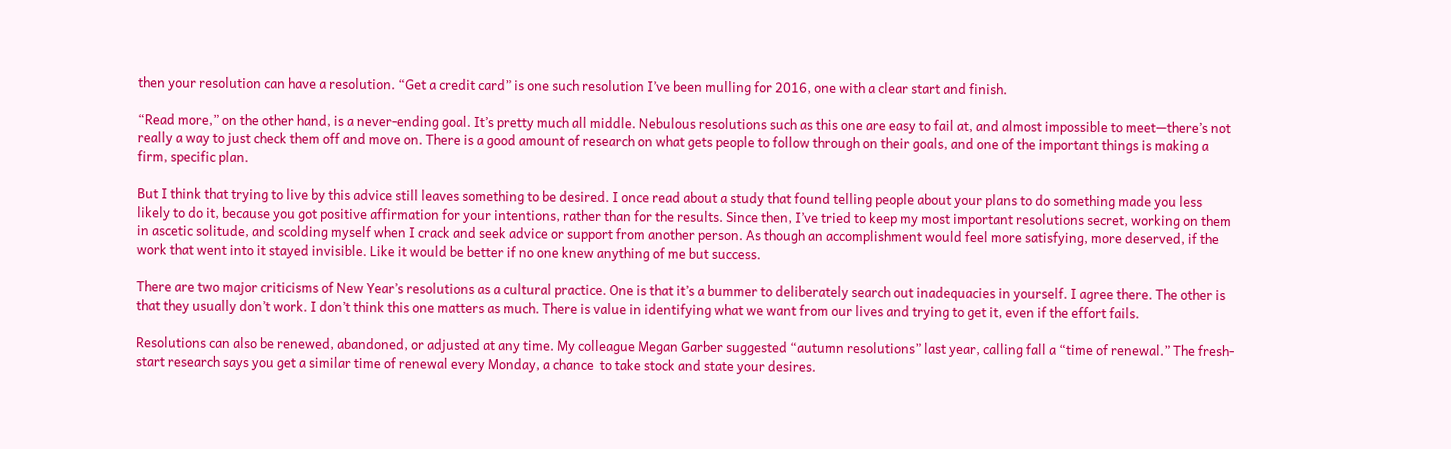then your resolution can have a resolution. “Get a credit card” is one such resolution I’ve been mulling for 2016, one with a clear start and finish.

“Read more,” on the other hand, is a never-ending goal. It’s pretty much all middle. Nebulous resolutions such as this one are easy to fail at, and almost impossible to meet—there’s not really a way to just check them off and move on. There is a good amount of research on what gets people to follow through on their goals, and one of the important things is making a firm, specific plan.

But I think that trying to live by this advice still leaves something to be desired. I once read about a study that found telling people about your plans to do something made you less likely to do it, because you got positive affirmation for your intentions, rather than for the results. Since then, I’ve tried to keep my most important resolutions secret, working on them in ascetic solitude, and scolding myself when I crack and seek advice or support from another person. As though an accomplishment would feel more satisfying, more deserved, if the work that went into it stayed invisible. Like it would be better if no one knew anything of me but success.

There are two major criticisms of New Year’s resolutions as a cultural practice. One is that it’s a bummer to deliberately search out inadequacies in yourself. I agree there. The other is that they usually don’t work. I don’t think this one matters as much. There is value in identifying what we want from our lives and trying to get it, even if the effort fails.

Resolutions can also be renewed, abandoned, or adjusted at any time. My colleague Megan Garber suggested “autumn resolutions” last year, calling fall a “time of renewal.” The fresh-start research says you get a similar time of renewal every Monday, a chance  to take stock and state your desires.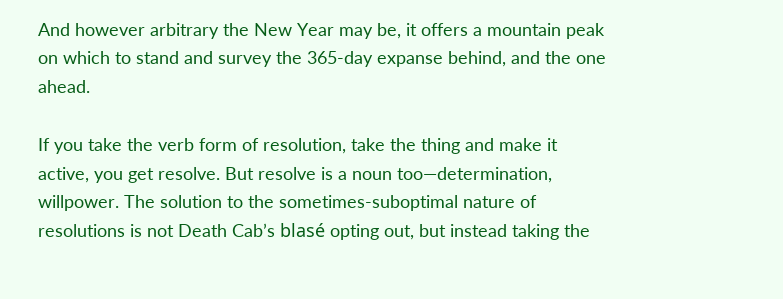And however arbitrary the New Year may be, it offers a mountain peak on which to stand and survey the 365-day expanse behind, and the one ahead.

If you take the verb form of resolution, take the thing and make it active, you get resolve. But resolve is a noun too—determination, willpower. The solution to the sometimes-suboptimal nature of resolutions is not Death Cab’s blasé opting out, but instead taking the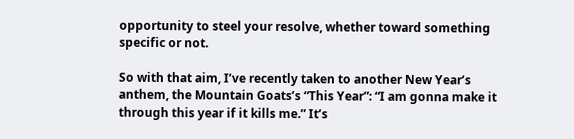opportunity to steel your resolve, whether toward something specific or not.

So with that aim, I’ve recently taken to another New Year’s anthem, the Mountain Goats’s “This Year”: “I am gonna make it through this year if it kills me.” It’s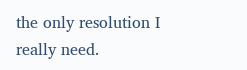the only resolution I really need.